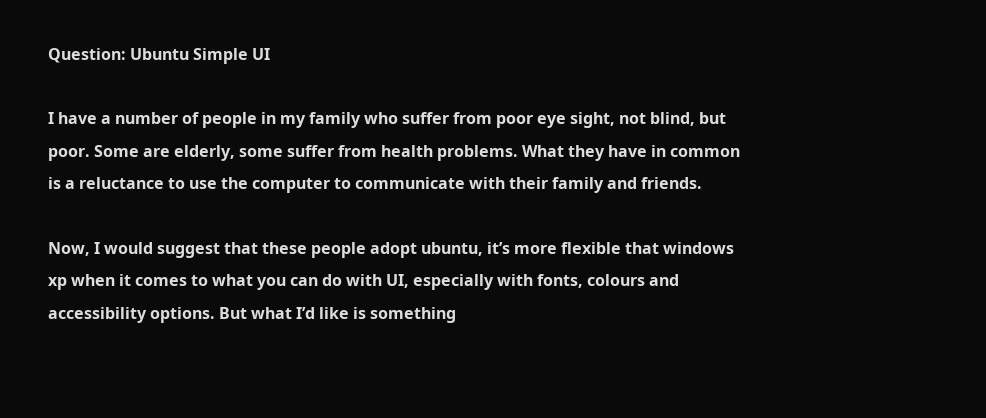Question: Ubuntu Simple UI

I have a number of people in my family who suffer from poor eye sight, not blind, but poor. Some are elderly, some suffer from health problems. What they have in common is a reluctance to use the computer to communicate with their family and friends.

Now, I would suggest that these people adopt ubuntu, it’s more flexible that windows xp when it comes to what you can do with UI, especially with fonts, colours and accessibility options. But what I’d like is something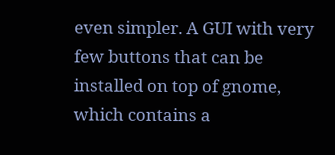even simpler. A GUI with very few buttons that can be installed on top of gnome, which contains a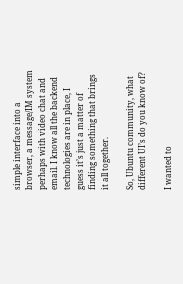simple interface into a browser, a message/IM system perhaps with video chat and email. I know all the backend technologies are in place, I guess it’s just a matter of finding something that brings it all together.

So, Ubuntu community, what different UI’s do you know of?

I wanted to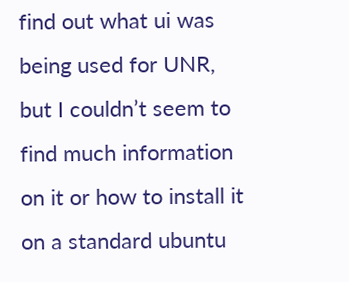find out what ui was being used for UNR, but I couldn’t seem to find much information on it or how to install it on a standard ubuntu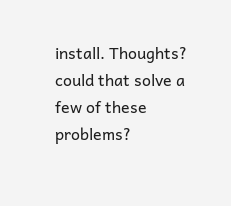install. Thoughts? could that solve a few of these problems?